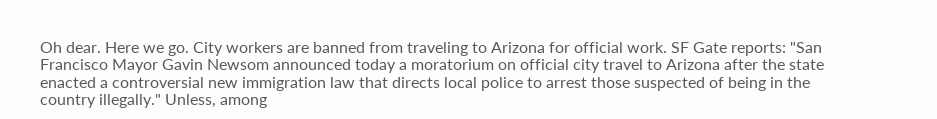Oh dear. Here we go. City workers are banned from traveling to Arizona for official work. SF Gate reports: "San Francisco Mayor Gavin Newsom announced today a moratorium on official city travel to Arizona after the state enacted a controversial new immigration law that directs local police to arrest those suspected of being in the country illegally." Unless, among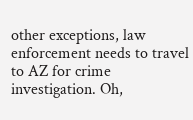other exceptions, law enforcement needs to travel to AZ for crime investigation. Oh,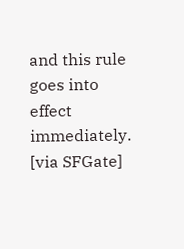and this rule goes into effect immediately. [via SFGate]